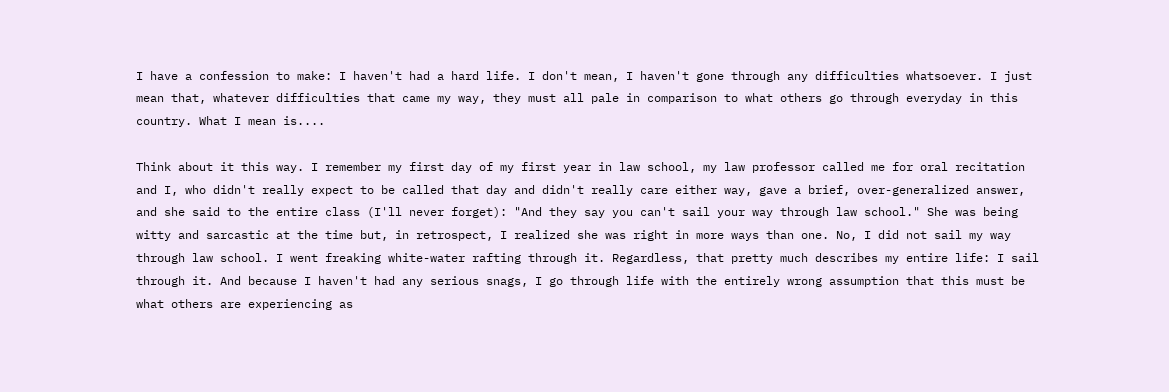I have a confession to make: I haven't had a hard life. I don't mean, I haven't gone through any difficulties whatsoever. I just mean that, whatever difficulties that came my way, they must all pale in comparison to what others go through everyday in this country. What I mean is....

Think about it this way. I remember my first day of my first year in law school, my law professor called me for oral recitation and I, who didn't really expect to be called that day and didn't really care either way, gave a brief, over-generalized answer, and she said to the entire class (I'll never forget): "And they say you can't sail your way through law school." She was being witty and sarcastic at the time but, in retrospect, I realized she was right in more ways than one. No, I did not sail my way through law school. I went freaking white-water rafting through it. Regardless, that pretty much describes my entire life: I sail through it. And because I haven't had any serious snags, I go through life with the entirely wrong assumption that this must be what others are experiencing as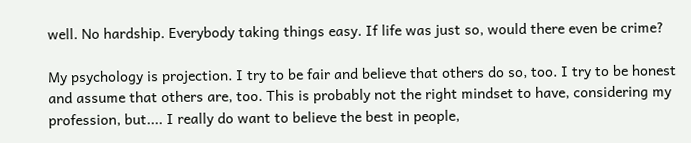well. No hardship. Everybody taking things easy. If life was just so, would there even be crime?

My psychology is projection. I try to be fair and believe that others do so, too. I try to be honest and assume that others are, too. This is probably not the right mindset to have, considering my profession, but.... I really do want to believe the best in people,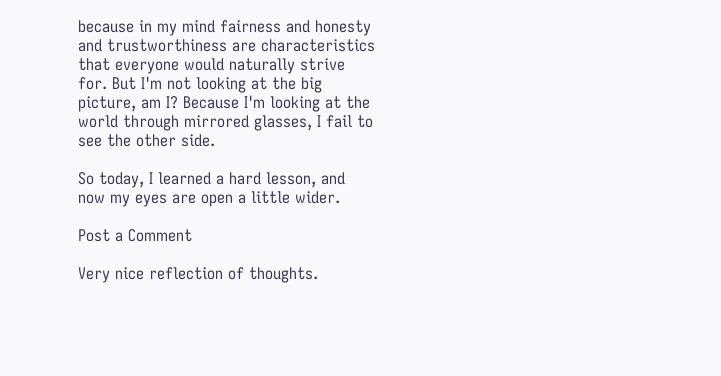because in my mind fairness and honesty and trustworthiness are characteristics that everyone would naturally strive for. But I'm not looking at the big picture, am I? Because I'm looking at the world through mirrored glasses, I fail to see the other side.

So today, I learned a hard lesson, and now my eyes are open a little wider.

Post a Comment

Very nice reflection of thoughts.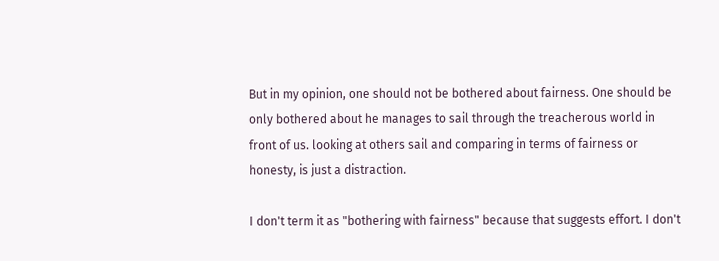But in my opinion, one should not be bothered about fairness. One should be only bothered about he manages to sail through the treacherous world in front of us. looking at others sail and comparing in terms of fairness or honesty, is just a distraction.

I don't term it as "bothering with fairness" because that suggests effort. I don't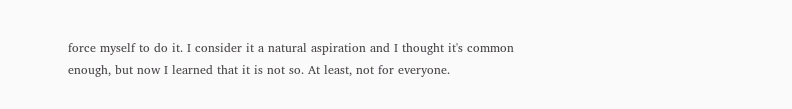force myself to do it. I consider it a natural aspiration and I thought it's common enough, but now I learned that it is not so. At least, not for everyone.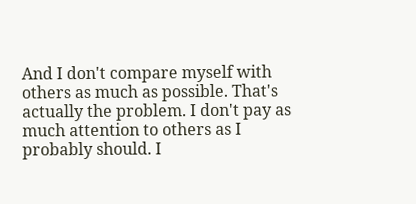And I don't compare myself with others as much as possible. That's actually the problem. I don't pay as much attention to others as I probably should. I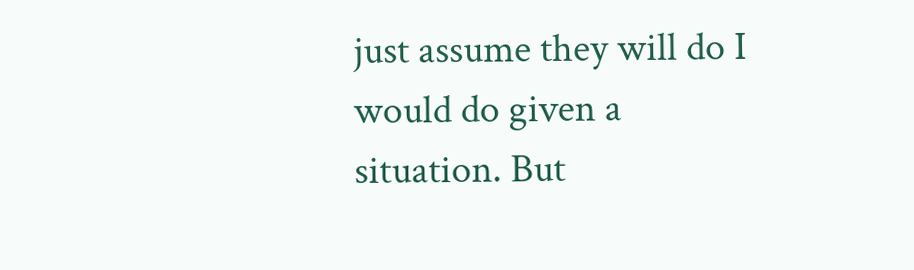just assume they will do I would do given a situation. But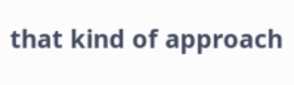that kind of approach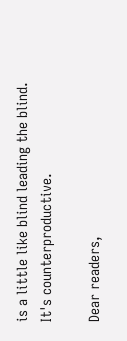is a little like blind leading the blind. It's counterproductive.

Dear readers,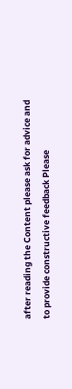after reading the Content please ask for advice and to provide constructive feedback Please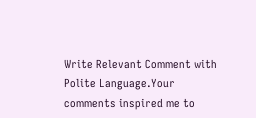Write Relevant Comment with Polite Language.Your comments inspired me to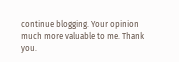continue blogging. Your opinion much more valuable to me. Thank you.